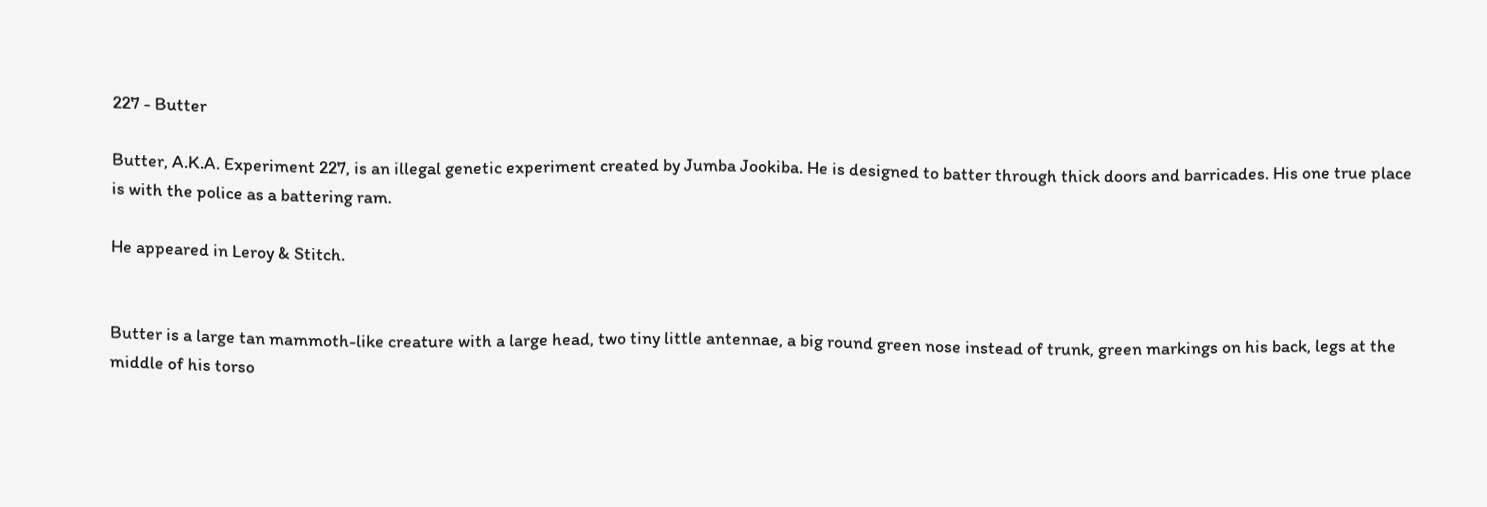227 - Butter

Butter, A.K.A. Experiment 227, is an illegal genetic experiment created by Jumba Jookiba. He is designed to batter through thick doors and barricades. His one true place is with the police as a battering ram.

He appeared in Leroy & Stitch.


Butter is a large tan mammoth-like creature with a large head, two tiny little antennae, a big round green nose instead of trunk, green markings on his back, legs at the middle of his torso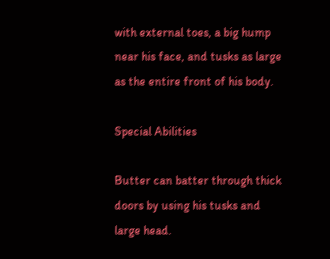with external toes, a big hump near his face, and tusks as large as the entire front of his body.

Special Abilities

Butter can batter through thick doors by using his tusks and large head.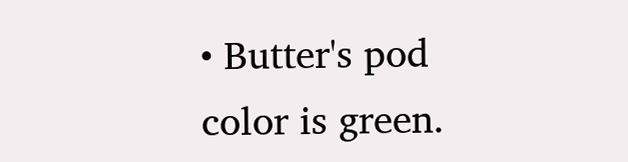• Butter's pod color is green.